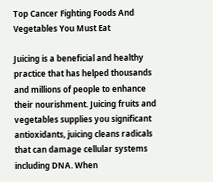Top Cancer Fighting Foods And Vegetables You Must Eat

Juicing is a beneficial and healthy practice that has helped thousands and millions of people to enhance their nourishment. Juicing fruits and vegetables supplies you significant antioxidants, juicing cleans radicals that can damage cellular systems including DNA. When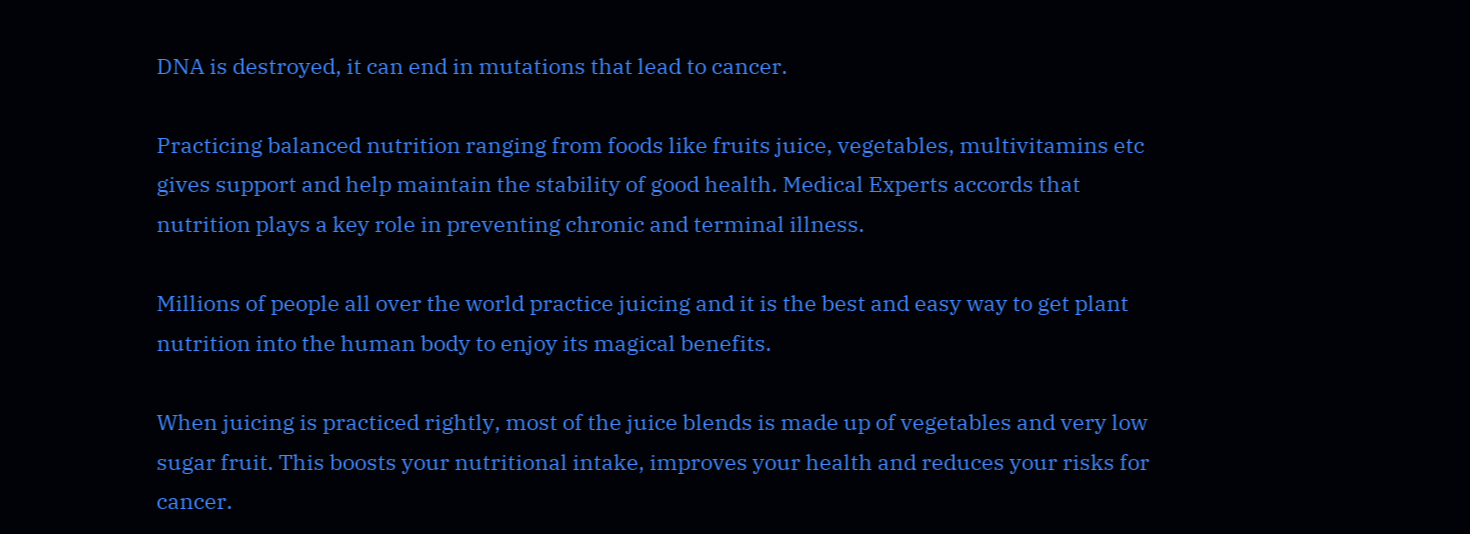DNA is destroyed, it can end in mutations that lead to cancer.

Practicing balanced nutrition ranging from foods like fruits juice, vegetables, multivitamins etc gives support and help maintain the stability of good health. Medical Experts accords that nutrition plays a key role in preventing chronic and terminal illness.

Millions of people all over the world practice juicing and it is the best and easy way to get plant nutrition into the human body to enjoy its magical benefits.

When juicing is practiced rightly, most of the juice blends is made up of vegetables and very low sugar fruit. This boosts your nutritional intake, improves your health and reduces your risks for cancer.